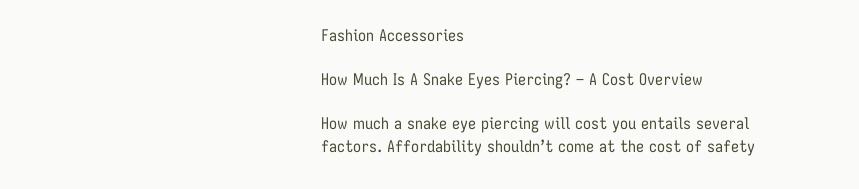Fashion Accessories

How Much Is A Snake Eyes Piercing? – A Cost Overview

How much a snake eye piercing will cost you entails several factors. Affordability shouldn’t come at the cost of safety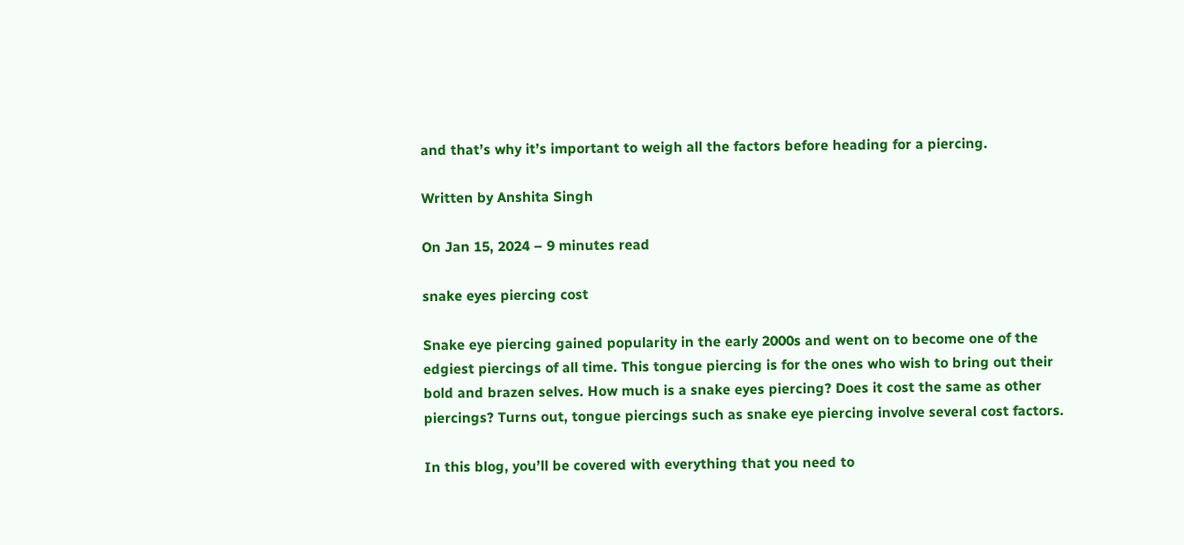and that’s why it’s important to weigh all the factors before heading for a piercing.

Written by Anshita Singh

On Jan 15, 2024 – 9 minutes read

snake eyes piercing cost

Snake eye piercing gained popularity in the early 2000s and went on to become one of the edgiest piercings of all time. This tongue piercing is for the ones who wish to bring out their bold and brazen selves. How much is a snake eyes piercing? Does it cost the same as other piercings? Turns out, tongue piercings such as snake eye piercing involve several cost factors.

In this blog, you’ll be covered with everything that you need to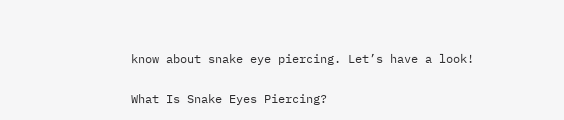know about snake eye piercing. Let’s have a look!

What Is Snake Eyes Piercing?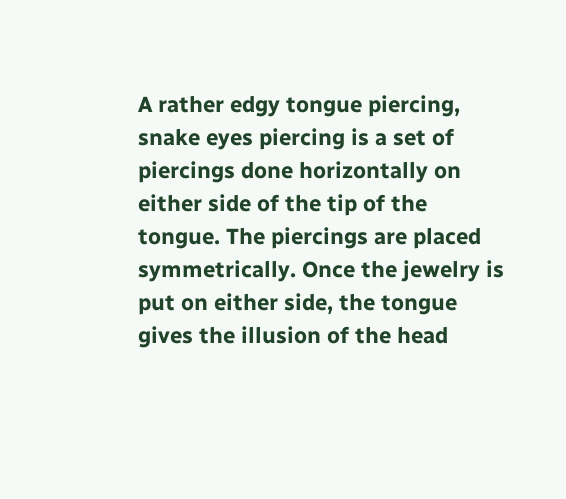A rather edgy tongue piercing, snake eyes piercing is a set of piercings done horizontally on either side of the tip of the tongue. The piercings are placed symmetrically. Once the jewelry is put on either side, the tongue gives the illusion of the head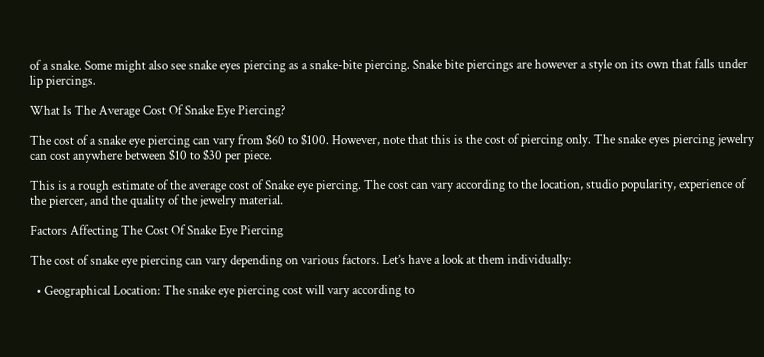of a snake. Some might also see snake eyes piercing as a snake-bite piercing. Snake bite piercings are however a style on its own that falls under lip piercings.

What Is The Average Cost Of Snake Eye Piercing?

The cost of a snake eye piercing can vary from $60 to $100. However, note that this is the cost of piercing only. The snake eyes piercing jewelry can cost anywhere between $10 to $30 per piece.

This is a rough estimate of the average cost of Snake eye piercing. The cost can vary according to the location, studio popularity, experience of the piercer, and the quality of the jewelry material.

Factors Affecting The Cost Of Snake Eye Piercing

The cost of snake eye piercing can vary depending on various factors. Let’s have a look at them individually:

  • Geographical Location: The snake eye piercing cost will vary according to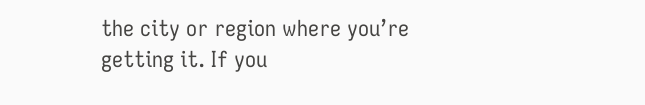the city or region where you’re getting it. If you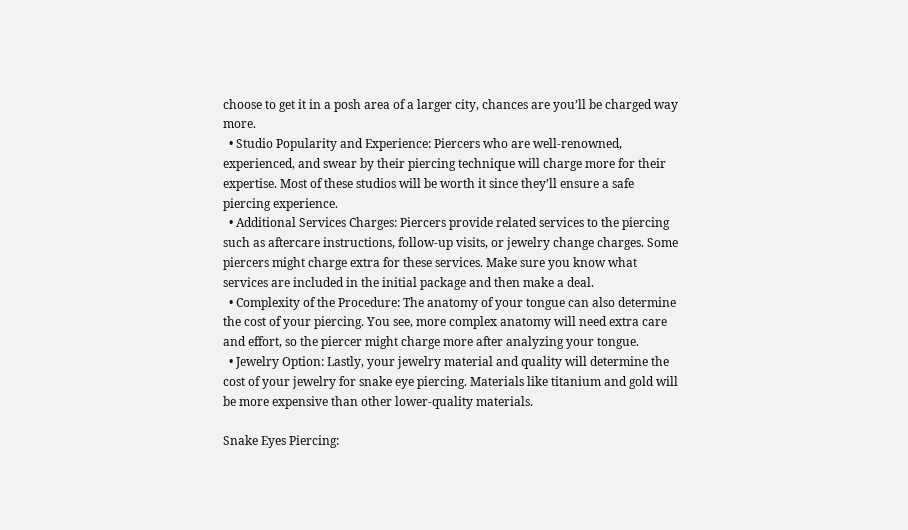choose to get it in a posh area of a larger city, chances are you’ll be charged way more.
  • Studio Popularity and Experience: Piercers who are well-renowned, experienced, and swear by their piercing technique will charge more for their expertise. Most of these studios will be worth it since they’ll ensure a safe piercing experience.
  • Additional Services Charges: Piercers provide related services to the piercing such as aftercare instructions, follow-up visits, or jewelry change charges. Some piercers might charge extra for these services. Make sure you know what services are included in the initial package and then make a deal.
  • Complexity of the Procedure: The anatomy of your tongue can also determine the cost of your piercing. You see, more complex anatomy will need extra care and effort, so the piercer might charge more after analyzing your tongue.
  • Jewelry Option: Lastly, your jewelry material and quality will determine the cost of your jewelry for snake eye piercing. Materials like titanium and gold will be more expensive than other lower-quality materials.

Snake Eyes Piercing: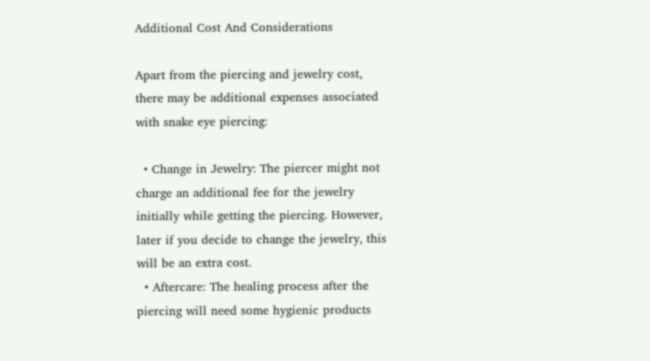Additional Cost And Considerations

Apart from the piercing and jewelry cost, there may be additional expenses associated with snake eye piercing:

  • Change in Jewelry: The piercer might not charge an additional fee for the jewelry initially while getting the piercing. However, later if you decide to change the jewelry, this will be an extra cost.
  • Aftercare: The healing process after the piercing will need some hygienic products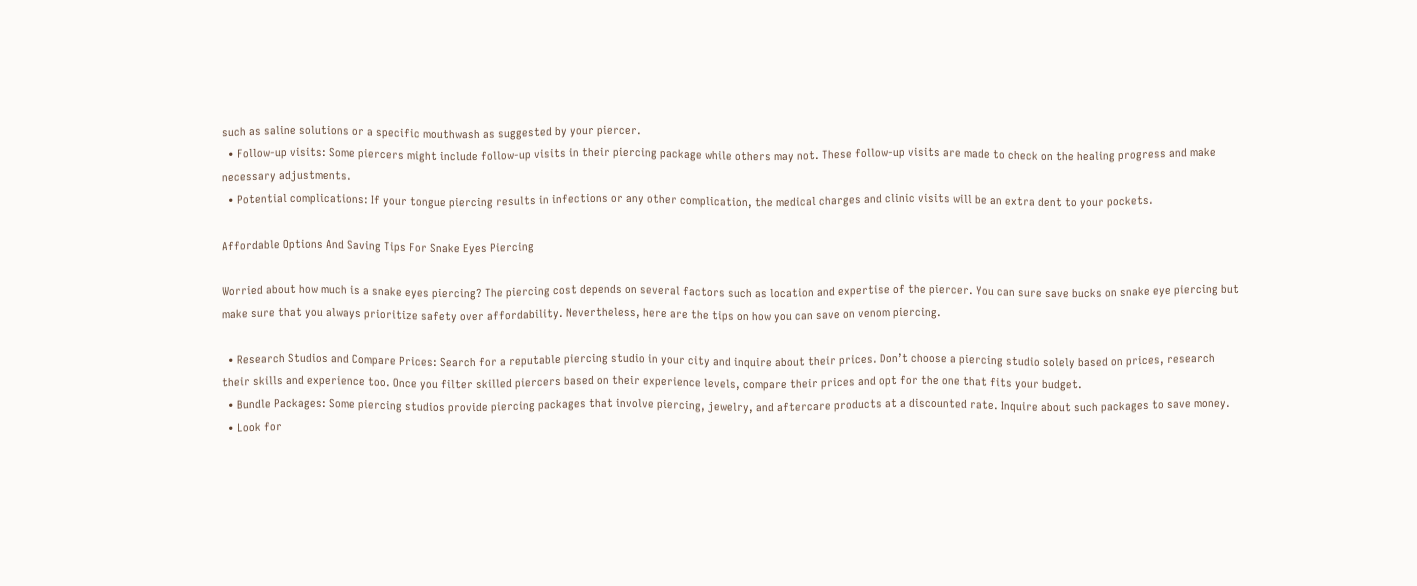such as saline solutions or a specific mouthwash as suggested by your piercer.
  • Follow-up visits: Some piercers might include follow-up visits in their piercing package while others may not. These follow-up visits are made to check on the healing progress and make necessary adjustments.
  • Potential complications: If your tongue piercing results in infections or any other complication, the medical charges and clinic visits will be an extra dent to your pockets.

Affordable Options And Saving Tips For Snake Eyes Piercing

Worried about how much is a snake eyes piercing? The piercing cost depends on several factors such as location and expertise of the piercer. You can sure save bucks on snake eye piercing but make sure that you always prioritize safety over affordability. Nevertheless, here are the tips on how you can save on venom piercing.

  • Research Studios and Compare Prices: Search for a reputable piercing studio in your city and inquire about their prices. Don’t choose a piercing studio solely based on prices, research their skills and experience too. Once you filter skilled piercers based on their experience levels, compare their prices and opt for the one that fits your budget.
  • Bundle Packages: Some piercing studios provide piercing packages that involve piercing, jewelry, and aftercare products at a discounted rate. Inquire about such packages to save money.
  • Look for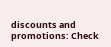discounts and promotions: Check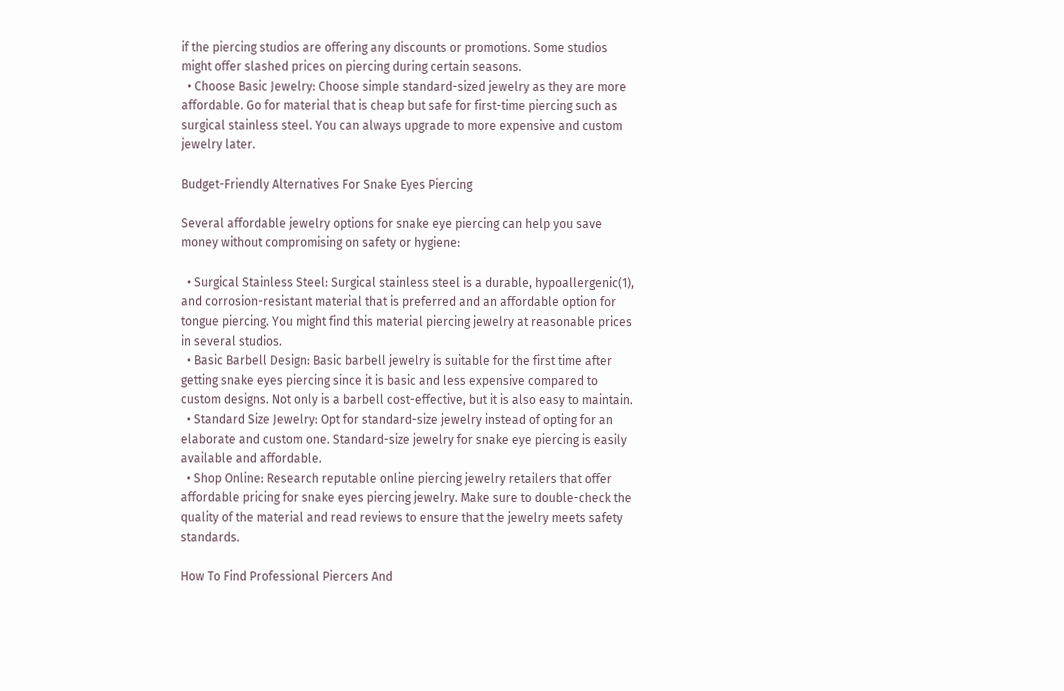if the piercing studios are offering any discounts or promotions. Some studios might offer slashed prices on piercing during certain seasons.
  • Choose Basic Jewelry: Choose simple standard-sized jewelry as they are more affordable. Go for material that is cheap but safe for first-time piercing such as surgical stainless steel. You can always upgrade to more expensive and custom jewelry later.

Budget-Friendly Alternatives For Snake Eyes Piercing

Several affordable jewelry options for snake eye piercing can help you save money without compromising on safety or hygiene:

  • Surgical Stainless Steel: Surgical stainless steel is a durable, hypoallergenic(1), and corrosion-resistant material that is preferred and an affordable option for tongue piercing. You might find this material piercing jewelry at reasonable prices in several studios.
  • Basic Barbell Design: Basic barbell jewelry is suitable for the first time after getting snake eyes piercing since it is basic and less expensive compared to custom designs. Not only is a barbell cost-effective, but it is also easy to maintain.
  • Standard Size Jewelry: Opt for standard-size jewelry instead of opting for an elaborate and custom one. Standard-size jewelry for snake eye piercing is easily available and affordable.
  • Shop Online: Research reputable online piercing jewelry retailers that offer affordable pricing for snake eyes piercing jewelry. Make sure to double-check the quality of the material and read reviews to ensure that the jewelry meets safety standards.

How To Find Professional Piercers And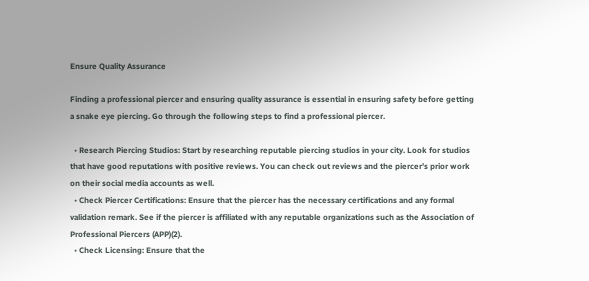Ensure Quality Assurance

Finding a professional piercer and ensuring quality assurance is essential in ensuring safety before getting a snake eye piercing. Go through the following steps to find a professional piercer.

  • Research Piercing Studios: Start by researching reputable piercing studios in your city. Look for studios that have good reputations with positive reviews. You can check out reviews and the piercer’s prior work on their social media accounts as well.
  • Check Piercer Certifications: Ensure that the piercer has the necessary certifications and any formal validation remark. See if the piercer is affiliated with any reputable organizations such as the Association of Professional Piercers (APP)(2).
  • Check Licensing: Ensure that the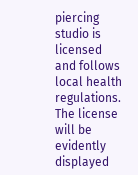piercing studio is licensed and follows local health regulations. The license will be evidently displayed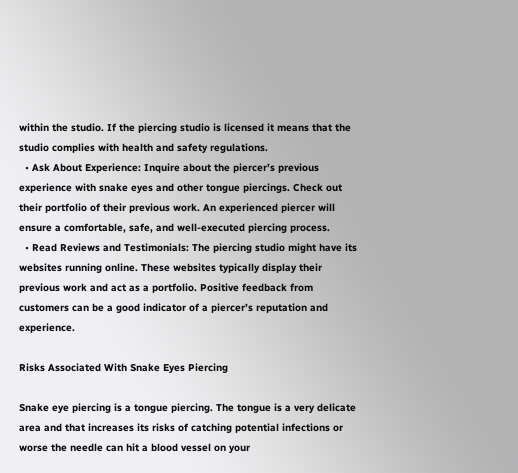within the studio. If the piercing studio is licensed it means that the studio complies with health and safety regulations.
  • Ask About Experience: Inquire about the piercer’s previous experience with snake eyes and other tongue piercings. Check out their portfolio of their previous work. An experienced piercer will ensure a comfortable, safe, and well-executed piercing process.
  • Read Reviews and Testimonials: The piercing studio might have its websites running online. These websites typically display their previous work and act as a portfolio. Positive feedback from customers can be a good indicator of a piercer’s reputation and experience.

Risks Associated With Snake Eyes Piercing

Snake eye piercing is a tongue piercing. The tongue is a very delicate area and that increases its risks of catching potential infections or worse the needle can hit a blood vessel on your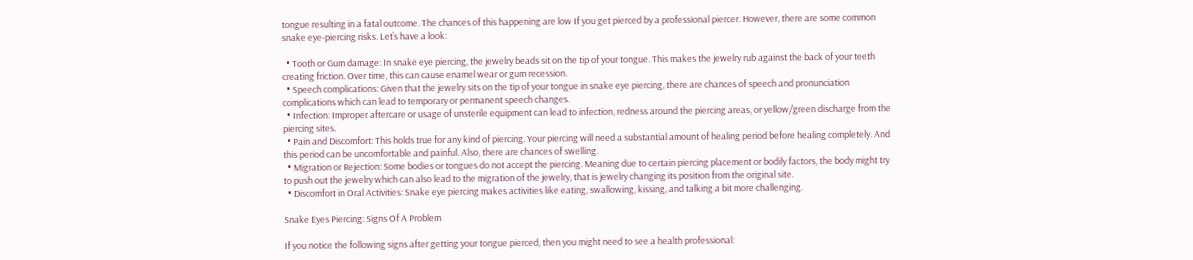tongue resulting in a fatal outcome. The chances of this happening are low If you get pierced by a professional piercer. However, there are some common snake eye-piercing risks. Let’s have a look:

  • Tooth or Gum damage: In snake eye piercing, the jewelry beads sit on the tip of your tongue. This makes the jewelry rub against the back of your teeth creating friction. Over time, this can cause enamel wear or gum recession.
  • Speech complications: Given that the jewelry sits on the tip of your tongue in snake eye piercing, there are chances of speech and pronunciation complications which can lead to temporary or permanent speech changes.
  • Infection: Improper aftercare or usage of unsterile equipment can lead to infection, redness around the piercing areas, or yellow/green discharge from the piercing sites.
  • Pain and Discomfort: This holds true for any kind of piercing. Your piercing will need a substantial amount of healing period before healing completely. And this period can be uncomfortable and painful. Also, there are chances of swelling.
  • Migration or Rejection: Some bodies or tongues do not accept the piercing. Meaning due to certain piercing placement or bodily factors, the body might try to push out the jewelry which can also lead to the migration of the jewelry, that is jewelry changing its position from the original site.
  • Discomfort in Oral Activities: Snake eye piercing makes activities like eating, swallowing, kissing, and talking a bit more challenging.

Snake Eyes Piercing: Signs Of A Problem

If you notice the following signs after getting your tongue pierced, then you might need to see a health professional: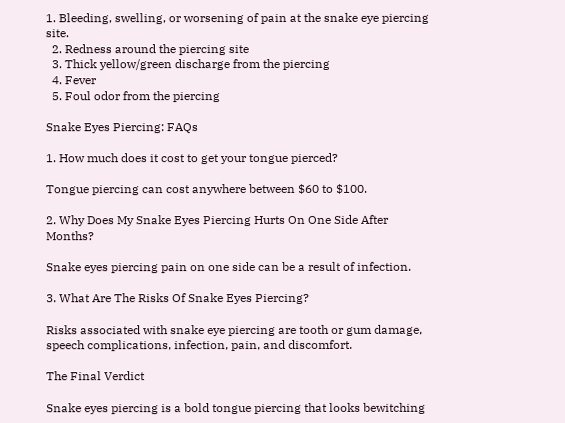1. Bleeding, swelling, or worsening of pain at the snake eye piercing site.
  2. Redness around the piercing site
  3. Thick yellow/green discharge from the piercing
  4. Fever
  5. Foul odor from the piercing

Snake Eyes Piercing: FAQs

1. How much does it cost to get your tongue pierced?

Tongue piercing can cost anywhere between $60 to $100.

2. Why Does My Snake Eyes Piercing Hurts On One Side After Months?

Snake eyes piercing pain on one side can be a result of infection.

3. What Are The Risks Of Snake Eyes Piercing?

Risks associated with snake eye piercing are tooth or gum damage, speech complications, infection, pain, and discomfort.

The Final Verdict

Snake eyes piercing is a bold tongue piercing that looks bewitching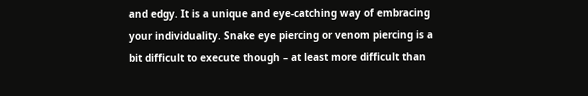and edgy. It is a unique and eye-catching way of embracing your individuality. Snake eye piercing or venom piercing is a bit difficult to execute though – at least more difficult than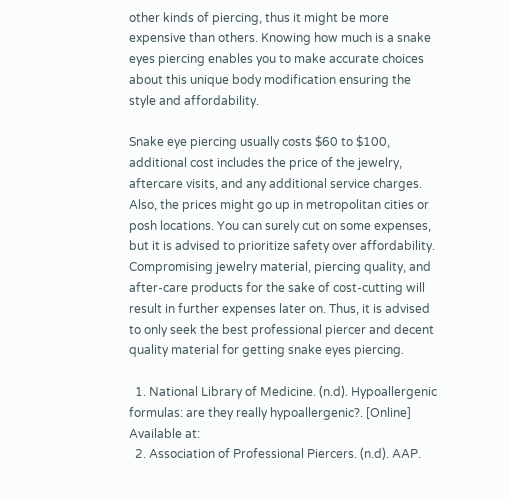other kinds of piercing, thus it might be more expensive than others. Knowing how much is a snake eyes piercing enables you to make accurate choices about this unique body modification ensuring the style and affordability.

Snake eye piercing usually costs $60 to $100, additional cost includes the price of the jewelry, aftercare visits, and any additional service charges. Also, the prices might go up in metropolitan cities or posh locations. You can surely cut on some expenses, but it is advised to prioritize safety over affordability. Compromising jewelry material, piercing quality, and after-care products for the sake of cost-cutting will result in further expenses later on. Thus, it is advised to only seek the best professional piercer and decent quality material for getting snake eyes piercing.

  1. National Library of Medicine. (n.d). Hypoallergenic formulas: are they really hypoallergenic?. [Online] Available at:
  2. Association of Professional Piercers. (n.d). AAP.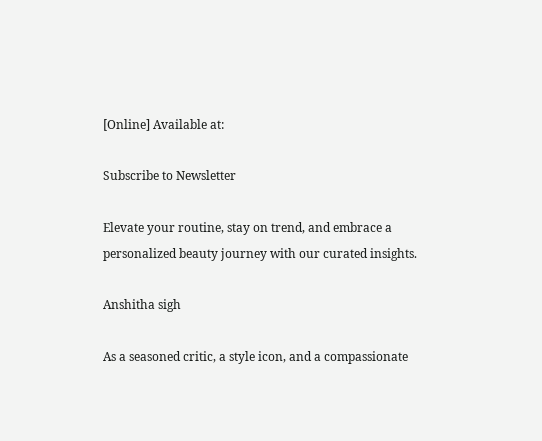[Online] Available at:

Subscribe to Newsletter

Elevate your routine, stay on trend, and embrace a personalized beauty journey with our curated insights.

Anshitha sigh

As a seasoned critic, a style icon, and a compassionate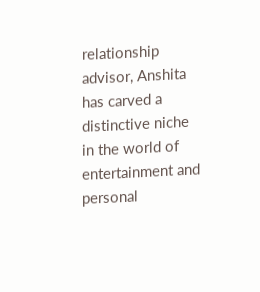relationship advisor, Anshita has carved a distinctive niche in the world of entertainment and personal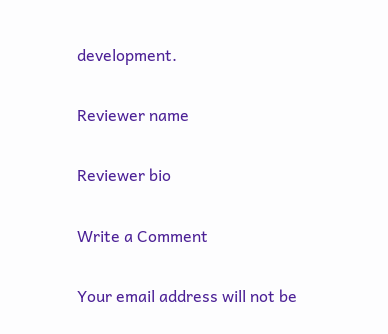development.

Reviewer name

Reviewer bio

Write a Comment

Your email address will not be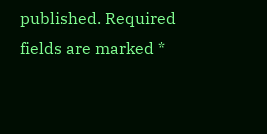published. Required fields are marked *